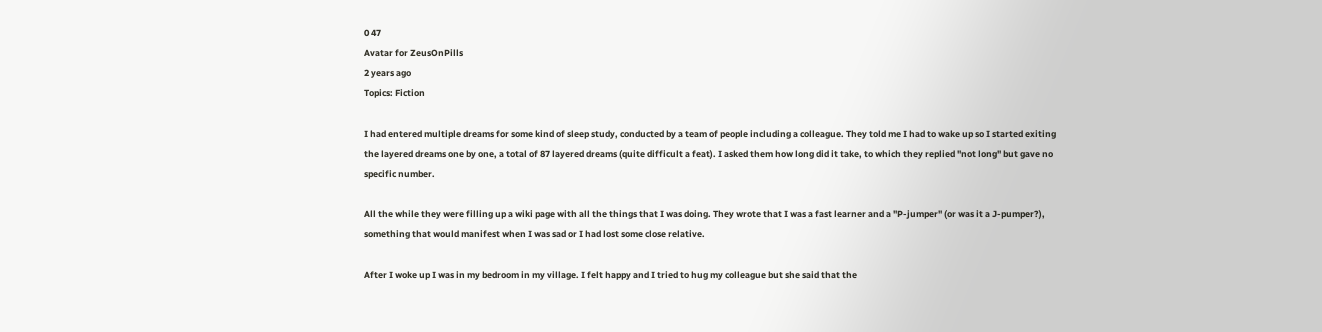0 47
Avatar for ZeusOnPills
2 years ago
Topics: Fiction

I had entered multiple dreams for some kind of sleep study, conducted by a team of people including a colleague. They told me I had to wake up so I started exiting the layered dreams one by one, a total of 87 layered dreams (quite difficult a feat). I asked them how long did it take, to which they replied "not long" but gave no specific number.

All the while they were filling up a wiki page with all the things that I was doing. They wrote that I was a fast learner and a "P-jumper" (or was it a J-pumper?), something that would manifest when I was sad or I had lost some close relative.

After I woke up I was in my bedroom in my village. I felt happy and I tried to hug my colleague but she said that the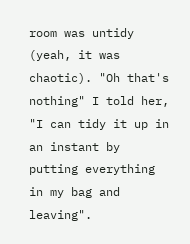room was untidy (yeah, it was chaotic). "Oh that's nothing" I told her, "I can tidy it up in an instant by putting everything in my bag and leaving".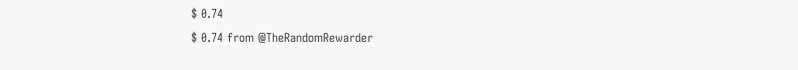$ 0.74
$ 0.74 from @TheRandomRewarder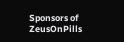Sponsors of ZeusOnPills